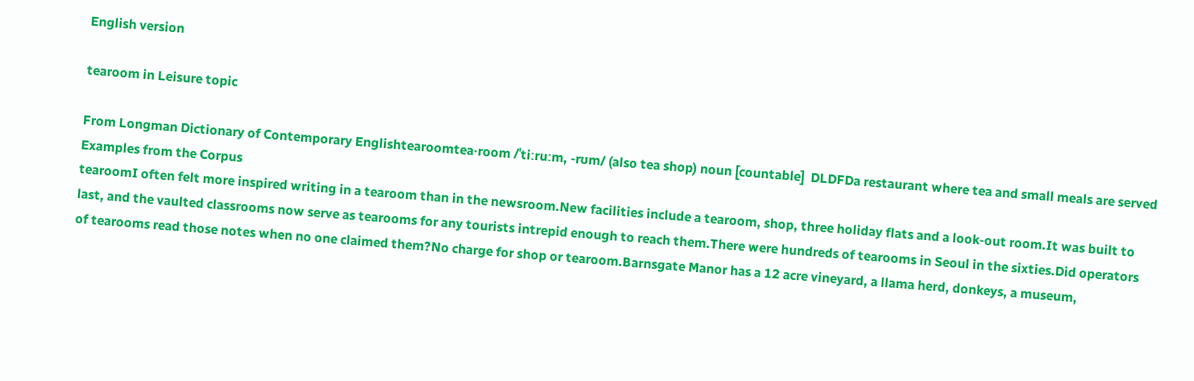English version

tearoom in Leisure topic

From Longman Dictionary of Contemporary Englishtearoomtea‧room /ˈtiːruːm, -rʊm/ (also tea shop) noun [countable]  DLDFDa restaurant where tea and small meals are served
Examples from the Corpus
tearoomI often felt more inspired writing in a tearoom than in the newsroom.New facilities include a tearoom, shop, three holiday flats and a look-out room.It was built to last, and the vaulted classrooms now serve as tearooms for any tourists intrepid enough to reach them.There were hundreds of tearooms in Seoul in the sixties.Did operators of tearooms read those notes when no one claimed them?No charge for shop or tearoom.Barnsgate Manor has a 12 acre vineyard, a llama herd, donkeys, a museum,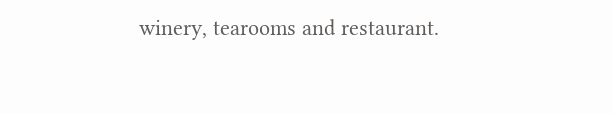winery, tearooms and restaurant.